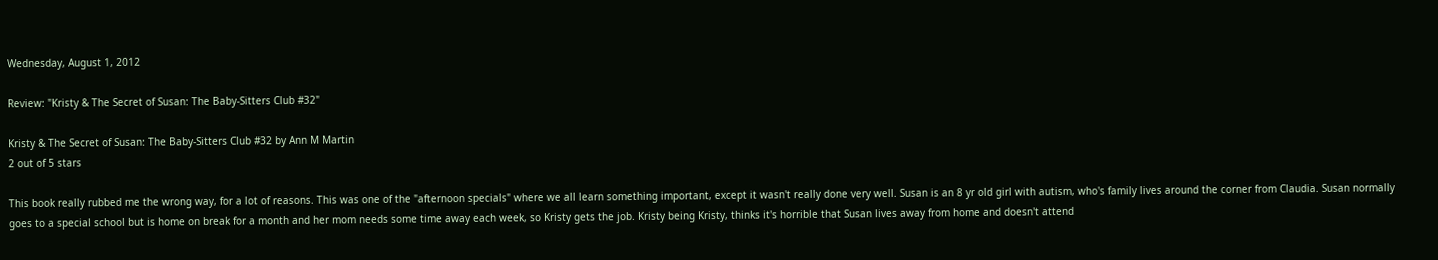Wednesday, August 1, 2012

Review: "Kristy & The Secret of Susan: The Baby-Sitters Club #32"

Kristy & The Secret of Susan: The Baby-Sitters Club #32 by Ann M Martin
2 out of 5 stars

This book really rubbed me the wrong way, for a lot of reasons. This was one of the "afternoon specials" where we all learn something important, except it wasn't really done very well. Susan is an 8 yr old girl with autism, who's family lives around the corner from Claudia. Susan normally goes to a special school but is home on break for a month and her mom needs some time away each week, so Kristy gets the job. Kristy being Kristy, thinks it's horrible that Susan lives away from home and doesn't attend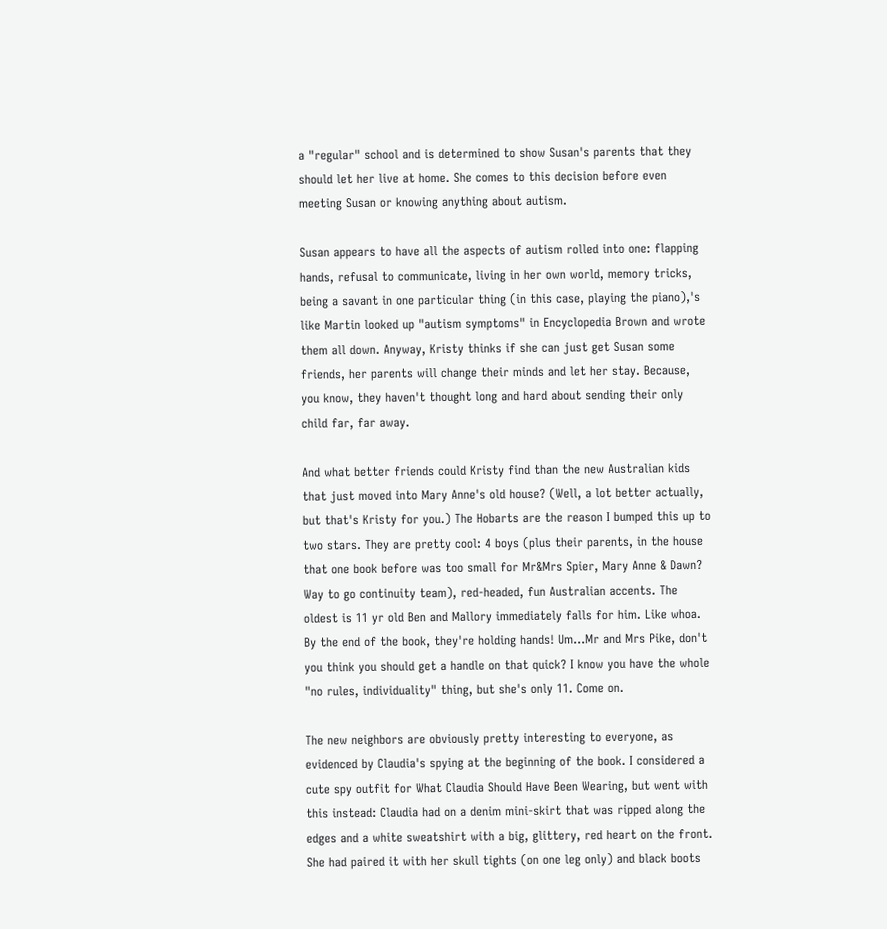a "regular" school and is determined to show Susan's parents that they should let her live at home. She comes to this decision before even meeting Susan or knowing anything about autism.

Susan appears to have all the aspects of autism rolled into one: flapping hands, refusal to communicate, living in her own world, memory tricks, being a savant in one particular thing (in this case, playing the piano),'s like Martin looked up "autism symptoms" in Encyclopedia Brown and wrote them all down. Anyway, Kristy thinks if she can just get Susan some friends, her parents will change their minds and let her stay. Because, you know, they haven't thought long and hard about sending their only child far, far away.

And what better friends could Kristy find than the new Australian kids that just moved into Mary Anne's old house? (Well, a lot better actually, but that's Kristy for you.) The Hobarts are the reason I bumped this up to two stars. They are pretty cool: 4 boys (plus their parents, in the house that one book before was too small for Mr&Mrs Spier, Mary Anne & Dawn? Way to go continuity team), red-headed, fun Australian accents. The oldest is 11 yr old Ben and Mallory immediately falls for him. Like whoa. By the end of the book, they're holding hands! Um...Mr and Mrs Pike, don't you think you should get a handle on that quick? I know you have the whole "no rules, individuality" thing, but she's only 11. Come on.

The new neighbors are obviously pretty interesting to everyone, as evidenced by Claudia's spying at the beginning of the book. I considered a cute spy outfit for What Claudia Should Have Been Wearing, but went with this instead: Claudia had on a denim mini-skirt that was ripped along the edges and a white sweatshirt with a big, glittery, red heart on the front. She had paired it with her skull tights (on one leg only) and black boots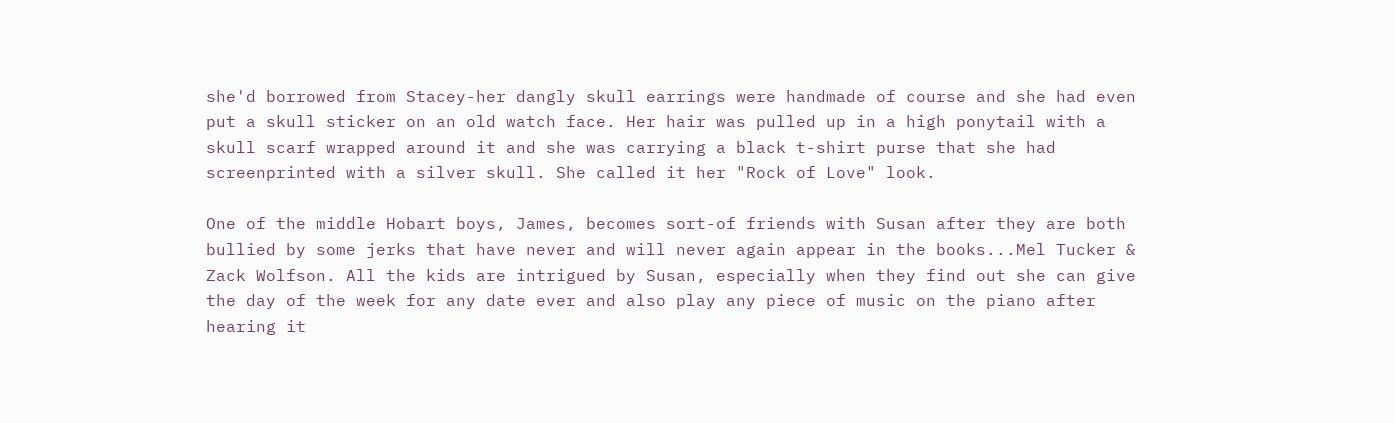she'd borrowed from Stacey-her dangly skull earrings were handmade of course and she had even put a skull sticker on an old watch face. Her hair was pulled up in a high ponytail with a skull scarf wrapped around it and she was carrying a black t-shirt purse that she had screenprinted with a silver skull. She called it her "Rock of Love" look.

One of the middle Hobart boys, James, becomes sort-of friends with Susan after they are both bullied by some jerks that have never and will never again appear in the books...Mel Tucker & Zack Wolfson. All the kids are intrigued by Susan, especially when they find out she can give the day of the week for any date ever and also play any piece of music on the piano after hearing it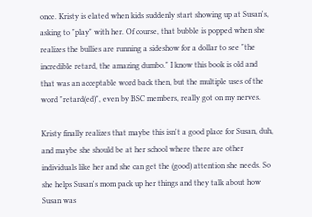once. Kristy is elated when kids suddenly start showing up at Susan's, asking to "play" with her. Of course, that bubble is popped when she realizes the bullies are running a sideshow for a dollar to see "the incredible retard, the amazing dumbo." I know this book is old and that was an acceptable word back then, but the multiple uses of the word "retard(ed)", even by BSC members, really got on my nerves.

Kristy finally realizes that maybe this isn't a good place for Susan, duh, and maybe she should be at her school where there are other individuals like her and she can get the (good) attention she needs. So she helps Susan's mom pack up her things and they talk about how Susan was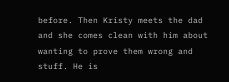before. Then Kristy meets the dad and she comes clean with him about wanting to prove them wrong and stuff. He is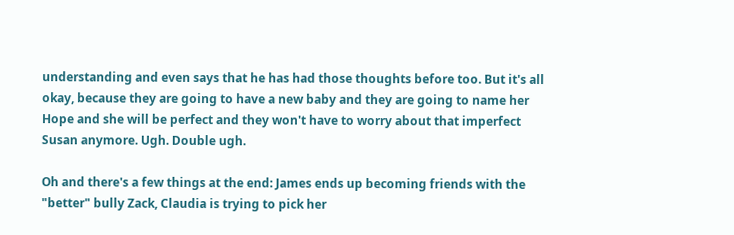understanding and even says that he has had those thoughts before too. But it's all okay, because they are going to have a new baby and they are going to name her Hope and she will be perfect and they won't have to worry about that imperfect Susan anymore. Ugh. Double ugh.

Oh and there's a few things at the end: James ends up becoming friends with the "better" bully Zack, Claudia is trying to pick her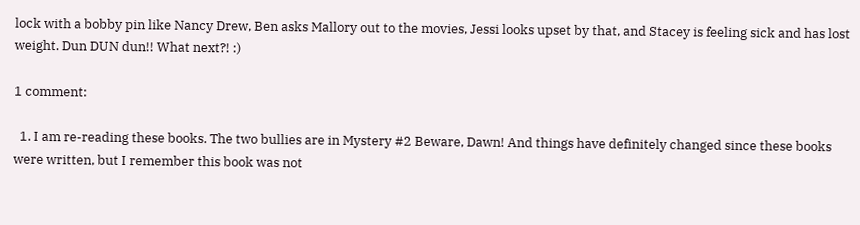lock with a bobby pin like Nancy Drew, Ben asks Mallory out to the movies, Jessi looks upset by that, and Stacey is feeling sick and has lost weight. Dun DUN dun!! What next?! :)

1 comment:

  1. I am re-reading these books. The two bullies are in Mystery #2 Beware, Dawn! And things have definitely changed since these books were written, but I remember this book was not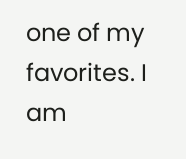one of my favorites. I am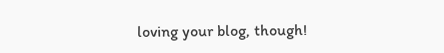loving your blog, though!